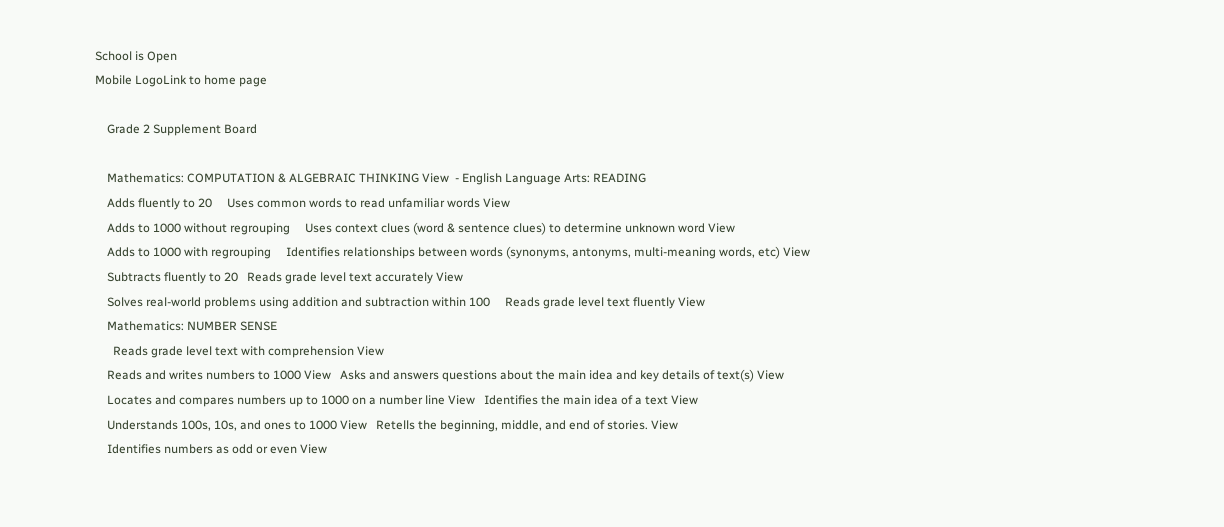School is Open
Mobile LogoLink to home page

    Grade 2 Supplement Board

    Mathematics: COMPUTATION & ALGEBRAIC THINKING View  - English Language Arts: READING
    Adds fluently to 20     Uses common words to read unfamiliar words View
    Adds to 1000 without regrouping     Uses context clues (word & sentence clues) to determine unknown word View
    Adds to 1000 with regrouping     Identifies relationships between words (synonyms, antonyms, multi-meaning words, etc) View
    Subtracts fluently to 20   Reads grade level text accurately View
    Solves real-world problems using addition and subtraction within 100     Reads grade level text fluently View
    Mathematics: NUMBER SENSE
      Reads grade level text with comprehension View
    Reads and writes numbers to 1000 View   Asks and answers questions about the main idea and key details of text(s) View
    Locates and compares numbers up to 1000 on a number line View   Identifies the main idea of a text View
    Understands 100s, 10s, and ones to 1000 View   Retells the beginning, middle, and end of stories. View
    Identifies numbers as odd or even View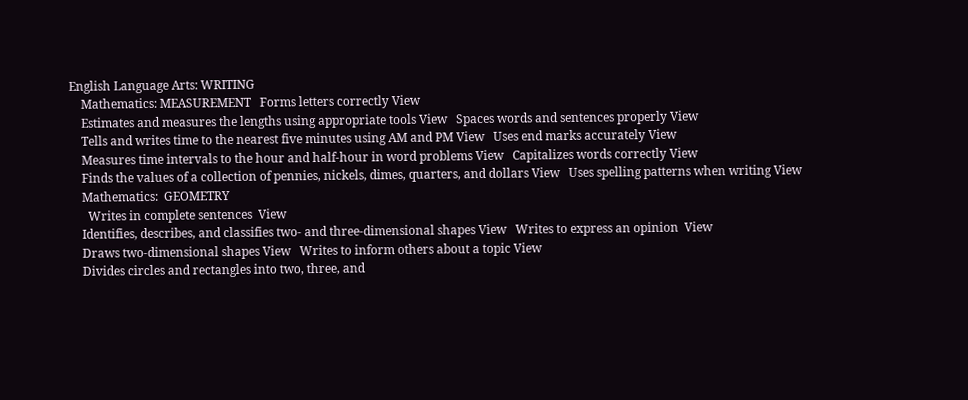English Language Arts: WRITING
    Mathematics: MEASUREMENT   Forms letters correctly View
    Estimates and measures the lengths using appropriate tools View   Spaces words and sentences properly View
    Tells and writes time to the nearest five minutes using AM and PM View   Uses end marks accurately View
    Measures time intervals to the hour and half-hour in word problems View   Capitalizes words correctly View
    Finds the values of a collection of pennies, nickels, dimes, quarters, and dollars View   Uses spelling patterns when writing View
    Mathematics:  GEOMETRY
      Writes in complete sentences  View
    Identifies, describes, and classifies two- and three-dimensional shapes View   Writes to express an opinion  View
    Draws two-dimensional shapes View   Writes to inform others about a topic View
    Divides circles and rectangles into two, three, and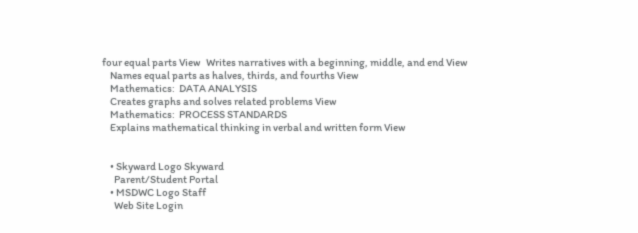four equal parts View   Writes narratives with a beginning, middle, and end View
    Names equal parts as halves, thirds, and fourths View
    Mathematics:  DATA ANALYSIS
    Creates graphs and solves related problems View
    Mathematics:  PROCESS STANDARDS
    Explains mathematical thinking in verbal and written form View


    • Skyward Logo Skyward
      Parent/Student Portal
    • MSDWC Logo Staff
      Web Site Login